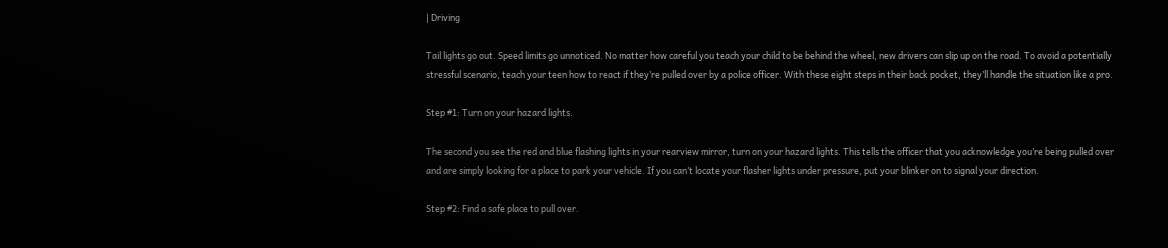| Driving

Tail lights go out. Speed limits go unnoticed. No matter how careful you teach your child to be behind the wheel, new drivers can slip up on the road. To avoid a potentially stressful scenario, teach your teen how to react if they’re pulled over by a police officer. With these eight steps in their back pocket, they’ll handle the situation like a pro.

Step #1: Turn on your hazard lights.

The second you see the red and blue flashing lights in your rearview mirror, turn on your hazard lights. This tells the officer that you acknowledge you’re being pulled over and are simply looking for a place to park your vehicle. If you can’t locate your flasher lights under pressure, put your blinker on to signal your direction.

Step #2: Find a safe place to pull over.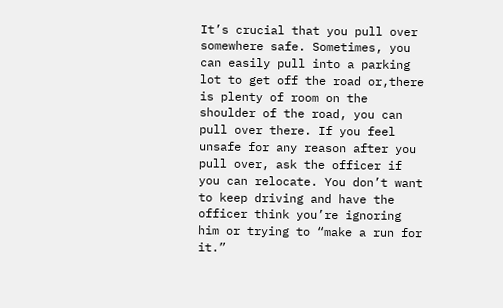It’s crucial that you pull over somewhere safe. Sometimes, you can easily pull into a parking lot to get off the road or,there is plenty of room on the shoulder of the road, you can pull over there. If you feel unsafe for any reason after you pull over, ask the officer if you can relocate. You don’t want to keep driving and have the officer think you’re ignoring him or trying to “make a run for it.”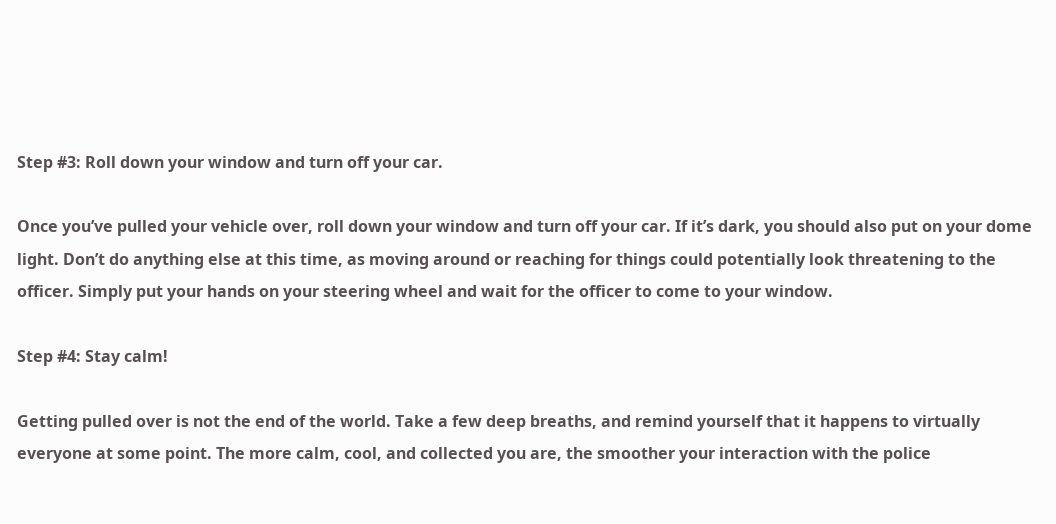Step #3: Roll down your window and turn off your car.

Once you’ve pulled your vehicle over, roll down your window and turn off your car. If it’s dark, you should also put on your dome light. Don’t do anything else at this time, as moving around or reaching for things could potentially look threatening to the officer. Simply put your hands on your steering wheel and wait for the officer to come to your window.

Step #4: Stay calm!

Getting pulled over is not the end of the world. Take a few deep breaths, and remind yourself that it happens to virtually everyone at some point. The more calm, cool, and collected you are, the smoother your interaction with the police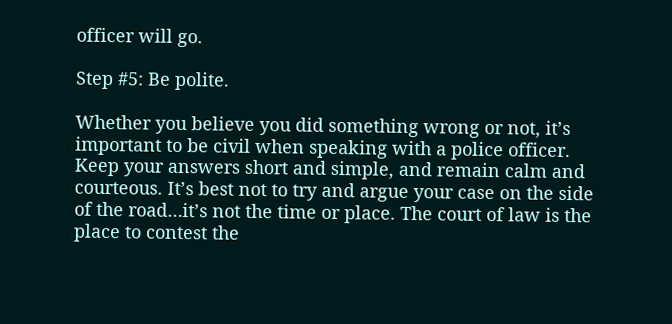officer will go.

Step #5: Be polite.

Whether you believe you did something wrong or not, it’s important to be civil when speaking with a police officer. Keep your answers short and simple, and remain calm and courteous. It’s best not to try and argue your case on the side of the road…it’s not the time or place. The court of law is the place to contest the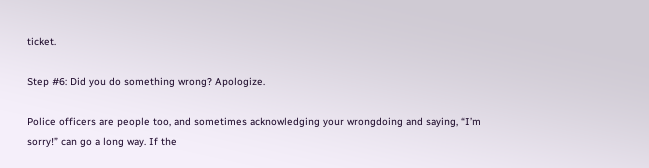ticket.

Step #6: Did you do something wrong? Apologize.

Police officers are people too, and sometimes acknowledging your wrongdoing and saying, “I’m sorry!” can go a long way. If the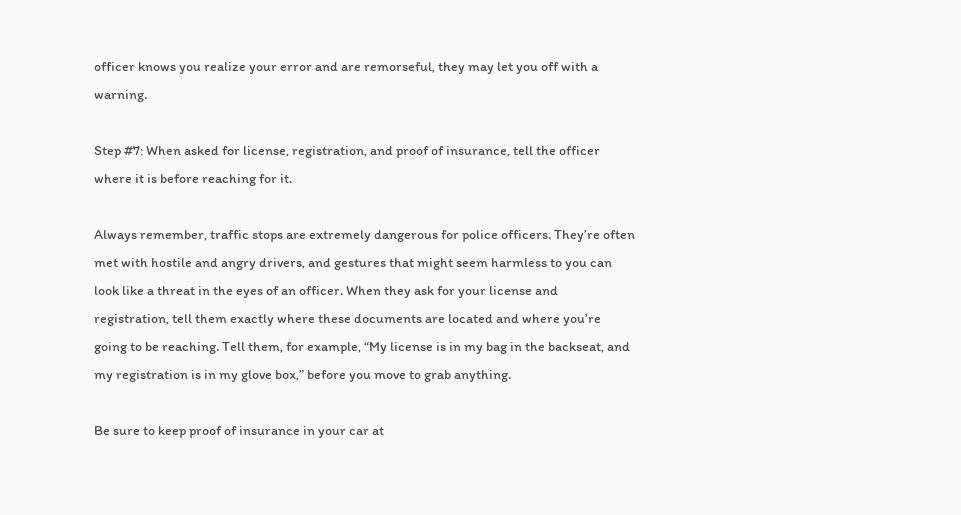officer knows you realize your error and are remorseful, they may let you off with a warning.

Step #7: When asked for license, registration, and proof of insurance, tell the officer where it is before reaching for it.

Always remember, traffic stops are extremely dangerous for police officers. They’re often met with hostile and angry drivers, and gestures that might seem harmless to you can look like a threat in the eyes of an officer. When they ask for your license and registration, tell them exactly where these documents are located and where you’re going to be reaching. Tell them, for example, “My license is in my bag in the backseat, and my registration is in my glove box,” before you move to grab anything.

Be sure to keep proof of insurance in your car at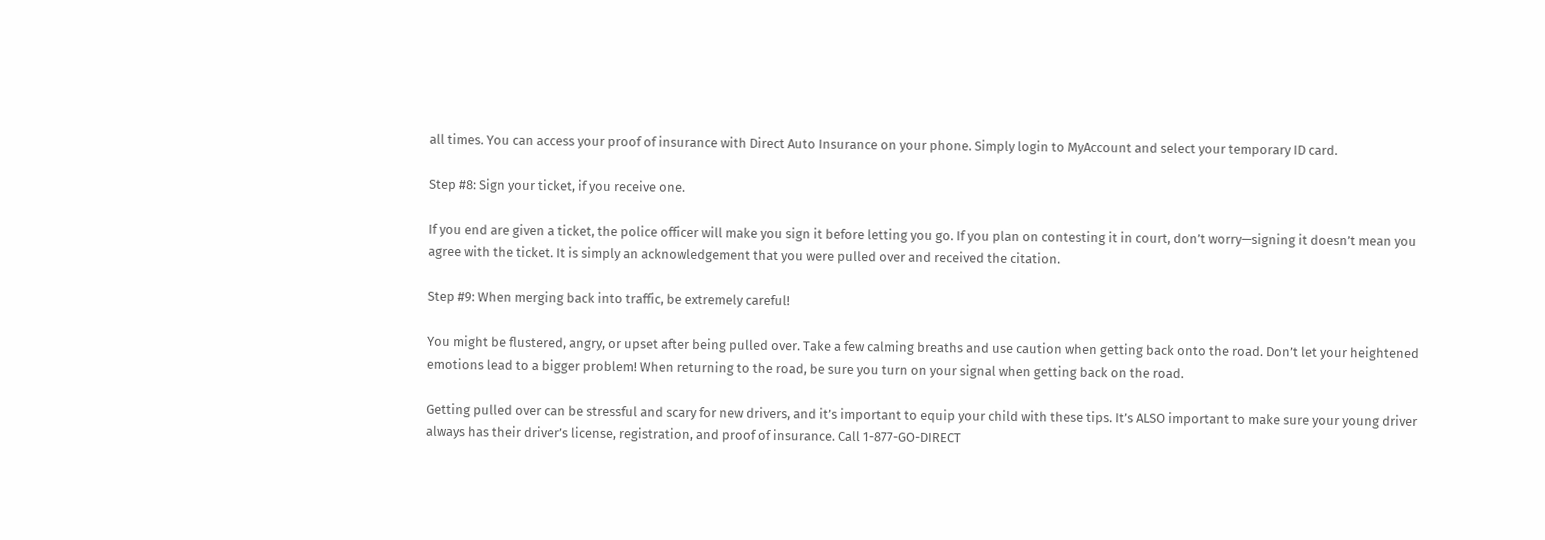all times. You can access your proof of insurance with Direct Auto Insurance on your phone. Simply login to MyAccount and select your temporary ID card.

Step #8: Sign your ticket, if you receive one.

If you end are given a ticket, the police officer will make you sign it before letting you go. If you plan on contesting it in court, don’t worry—signing it doesn’t mean you agree with the ticket. It is simply an acknowledgement that you were pulled over and received the citation.

Step #9: When merging back into traffic, be extremely careful!

You might be flustered, angry, or upset after being pulled over. Take a few calming breaths and use caution when getting back onto the road. Don’t let your heightened emotions lead to a bigger problem! When returning to the road, be sure you turn on your signal when getting back on the road.

Getting pulled over can be stressful and scary for new drivers, and it’s important to equip your child with these tips. It’s ALSO important to make sure your young driver always has their driver’s license, registration, and proof of insurance. Call 1-877-GO-DIRECT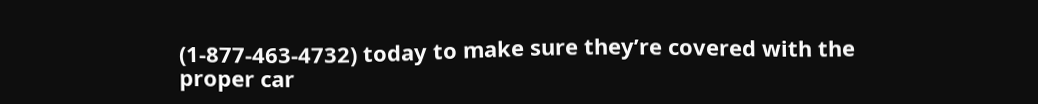(1-877-463-4732) today to make sure they’re covered with the proper car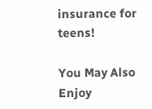insurance for teens!

You May Also Enjoy